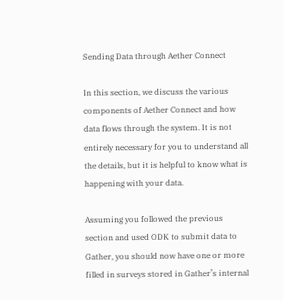Sending Data through Aether Connect

In this section, we discuss the various components of Aether Connect and how data flows through the system. It is not entirely necessary for you to understand all the details, but it is helpful to know what is happening with your data.

Assuming you followed the previous section and used ODK to submit data to Gather, you should now have one or more filled in surveys stored in Gather’s internal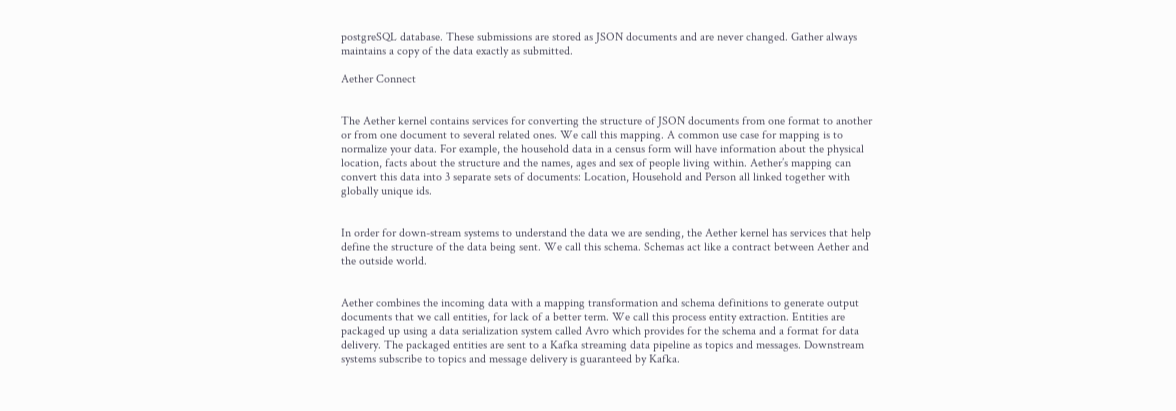postgreSQL database. These submissions are stored as JSON documents and are never changed. Gather always maintains a copy of the data exactly as submitted.

Aether Connect


The Aether kernel contains services for converting the structure of JSON documents from one format to another or from one document to several related ones. We call this mapping. A common use case for mapping is to normalize your data. For example, the household data in a census form will have information about the physical location, facts about the structure and the names, ages and sex of people living within. Aether’s mapping can convert this data into 3 separate sets of documents: Location, Household and Person all linked together with globally unique ids.


In order for down-stream systems to understand the data we are sending, the Aether kernel has services that help define the structure of the data being sent. We call this schema. Schemas act like a contract between Aether and the outside world.


Aether combines the incoming data with a mapping transformation and schema definitions to generate output documents that we call entities, for lack of a better term. We call this process entity extraction. Entities are packaged up using a data serialization system called Avro which provides for the schema and a format for data delivery. The packaged entities are sent to a Kafka streaming data pipeline as topics and messages. Downstream systems subscribe to topics and message delivery is guaranteed by Kafka.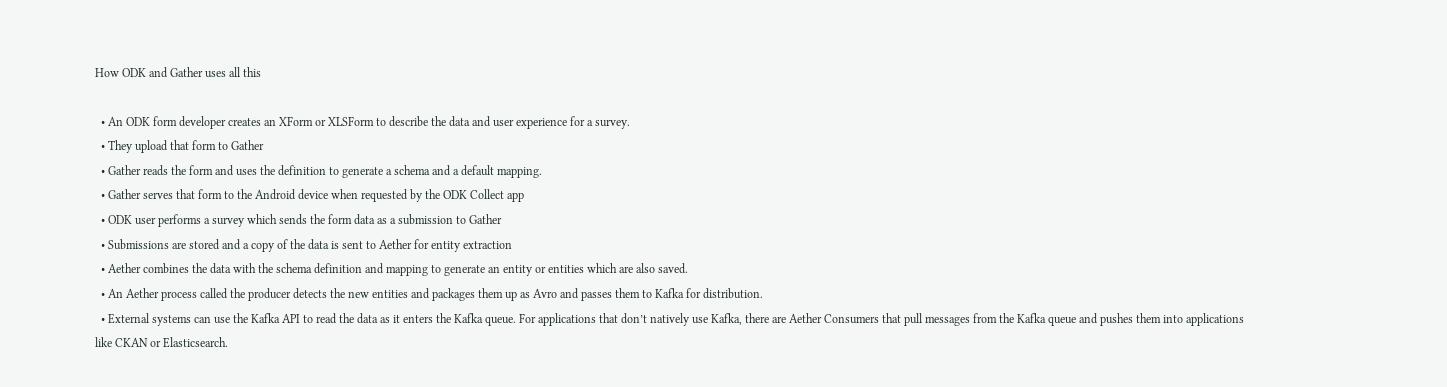How ODK and Gather uses all this

  • An ODK form developer creates an XForm or XLSForm to describe the data and user experience for a survey.
  • They upload that form to Gather
  • Gather reads the form and uses the definition to generate a schema and a default mapping.
  • Gather serves that form to the Android device when requested by the ODK Collect app
  • ODK user performs a survey which sends the form data as a submission to Gather
  • Submissions are stored and a copy of the data is sent to Aether for entity extraction
  • Aether combines the data with the schema definition and mapping to generate an entity or entities which are also saved.
  • An Aether process called the producer detects the new entities and packages them up as Avro and passes them to Kafka for distribution.
  • External systems can use the Kafka API to read the data as it enters the Kafka queue. For applications that don’t natively use Kafka, there are Aether Consumers that pull messages from the Kafka queue and pushes them into applications like CKAN or Elasticsearch.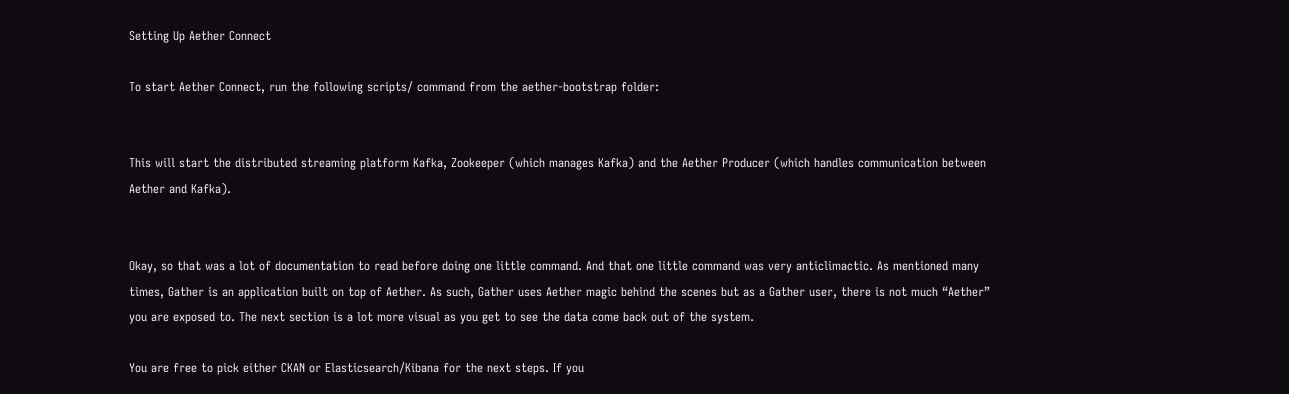Setting Up Aether Connect

To start Aether Connect, run the following scripts/ command from the aether-bootstrap folder:


This will start the distributed streaming platform Kafka, Zookeeper (which manages Kafka) and the Aether Producer (which handles communication between Aether and Kafka).


Okay, so that was a lot of documentation to read before doing one little command. And that one little command was very anticlimactic. As mentioned many times, Gather is an application built on top of Aether. As such, Gather uses Aether magic behind the scenes but as a Gather user, there is not much “Aether” you are exposed to. The next section is a lot more visual as you get to see the data come back out of the system.

You are free to pick either CKAN or Elasticsearch/Kibana for the next steps. If you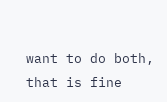want to do both, that is fine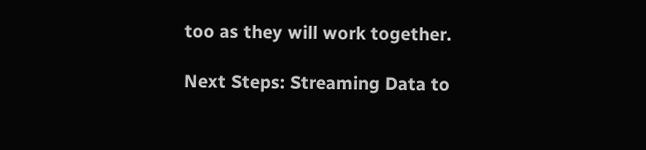too as they will work together.

Next Steps: Streaming Data to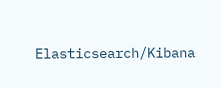Elasticsearch/Kibana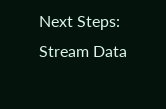Next Steps: Stream Data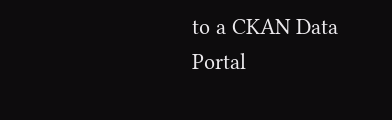to a CKAN Data Portal